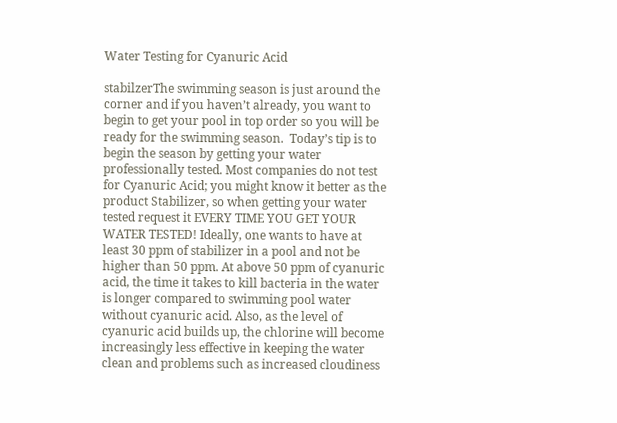Water Testing for Cyanuric Acid

stabilzerThe swimming season is just around the corner and if you haven’t already, you want to begin to get your pool in top order so you will be ready for the swimming season.  Today’s tip is to begin the season by getting your water professionally tested. Most companies do not test for Cyanuric Acid; you might know it better as the product Stabilizer, so when getting your water tested request it EVERY TIME YOU GET YOUR WATER TESTED! Ideally, one wants to have at least 30 ppm of stabilizer in a pool and not be higher than 50 ppm. At above 50 ppm of cyanuric acid, the time it takes to kill bacteria in the water is longer compared to swimming pool water without cyanuric acid. Also, as the level of cyanuric acid builds up, the chlorine will become increasingly less effective in keeping the water clean and problems such as increased cloudiness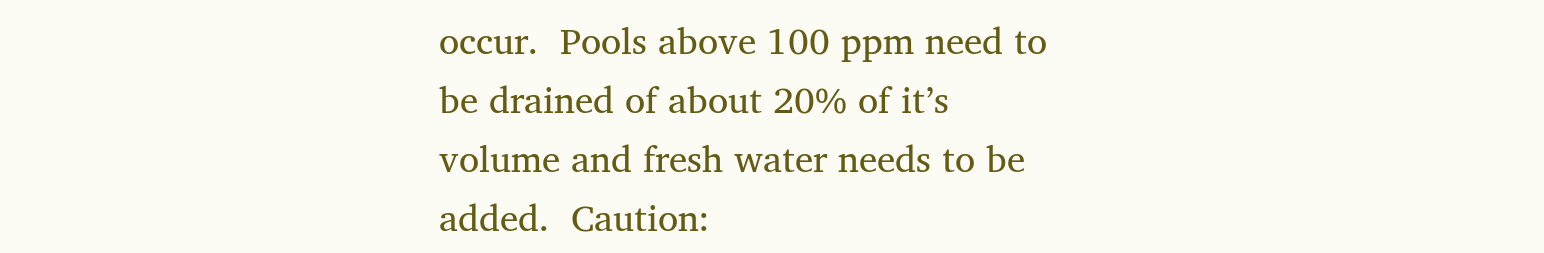occur.  Pools above 100 ppm need to be drained of about 20% of it’s volume and fresh water needs to be added.  Caution: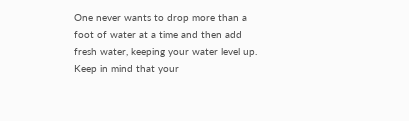One never wants to drop more than a foot of water at a time and then add fresh water, keeping your water level up.   Keep in mind that your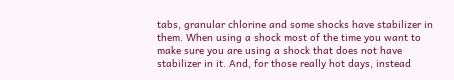tabs, granular chlorine and some shocks have stabilizer in them. When using a shock most of the time you want to make sure you are using a shock that does not have stabilizer in it. And, for those really hot days, instead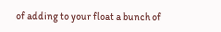of adding to your float a bunch of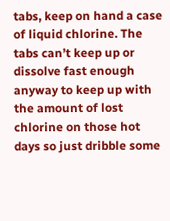tabs, keep on hand a case of liquid chlorine. The tabs can’t keep up or dissolve fast enough anyway to keep up with the amount of lost chlorine on those hot days so just dribble some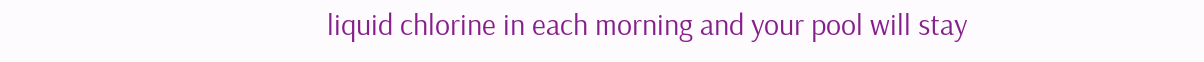liquid chlorine in each morning and your pool will stay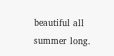beautiful all summer long.